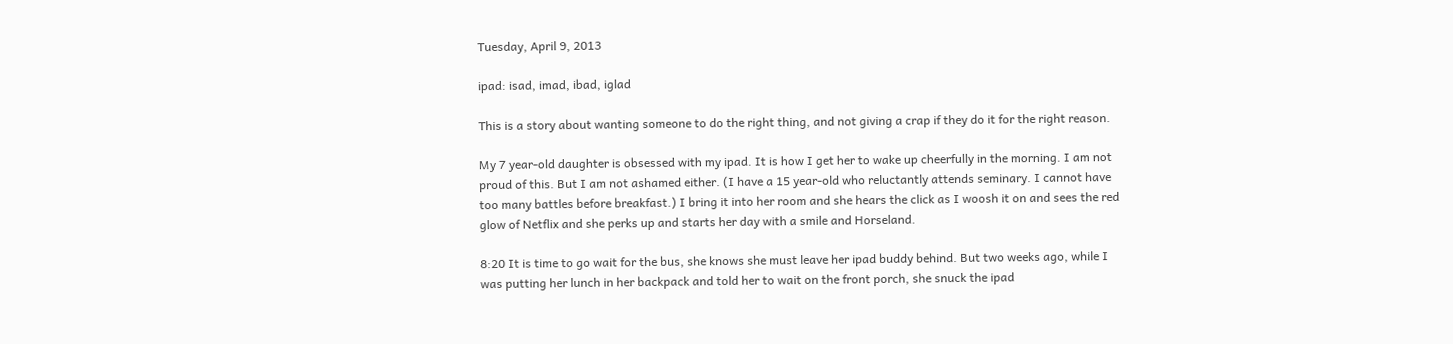Tuesday, April 9, 2013

ipad: isad, imad, ibad, iglad

This is a story about wanting someone to do the right thing, and not giving a crap if they do it for the right reason.

My 7 year-old daughter is obsessed with my ipad. It is how I get her to wake up cheerfully in the morning. I am not proud of this. But I am not ashamed either. (I have a 15 year-old who reluctantly attends seminary. I cannot have too many battles before breakfast.) I bring it into her room and she hears the click as I woosh it on and sees the red glow of Netflix and she perks up and starts her day with a smile and Horseland.

8:20 It is time to go wait for the bus, she knows she must leave her ipad buddy behind. But two weeks ago, while I was putting her lunch in her backpack and told her to wait on the front porch, she snuck the ipad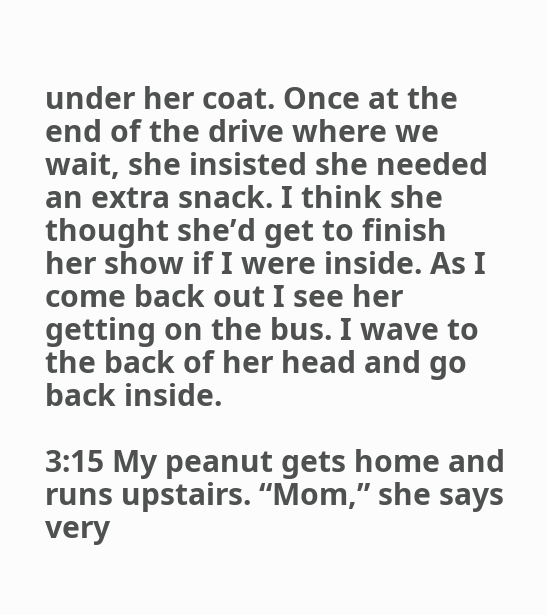under her coat. Once at the end of the drive where we wait, she insisted she needed an extra snack. I think she thought she’d get to finish her show if I were inside. As I come back out I see her getting on the bus. I wave to the back of her head and go back inside.

3:15 My peanut gets home and runs upstairs. “Mom,” she says very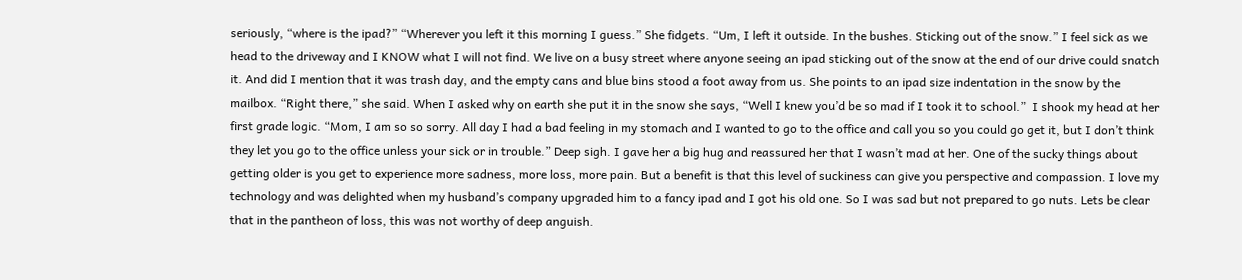seriously, “where is the ipad?” “Wherever you left it this morning I guess.” She fidgets. “Um, I left it outside. In the bushes. Sticking out of the snow.” I feel sick as we head to the driveway and I KNOW what I will not find. We live on a busy street where anyone seeing an ipad sticking out of the snow at the end of our drive could snatch it. And did I mention that it was trash day, and the empty cans and blue bins stood a foot away from us. She points to an ipad size indentation in the snow by the mailbox. “Right there,” she said. When I asked why on earth she put it in the snow she says, “Well I knew you’d be so mad if I took it to school.”  I shook my head at her first grade logic. “Mom, I am so so sorry. All day I had a bad feeling in my stomach and I wanted to go to the office and call you so you could go get it, but I don’t think they let you go to the office unless your sick or in trouble.” Deep sigh. I gave her a big hug and reassured her that I wasn’t mad at her. One of the sucky things about getting older is you get to experience more sadness, more loss, more pain. But a benefit is that this level of suckiness can give you perspective and compassion. I love my technology and was delighted when my husband’s company upgraded him to a fancy ipad and I got his old one. So I was sad but not prepared to go nuts. Lets be clear that in the pantheon of loss, this was not worthy of deep anguish.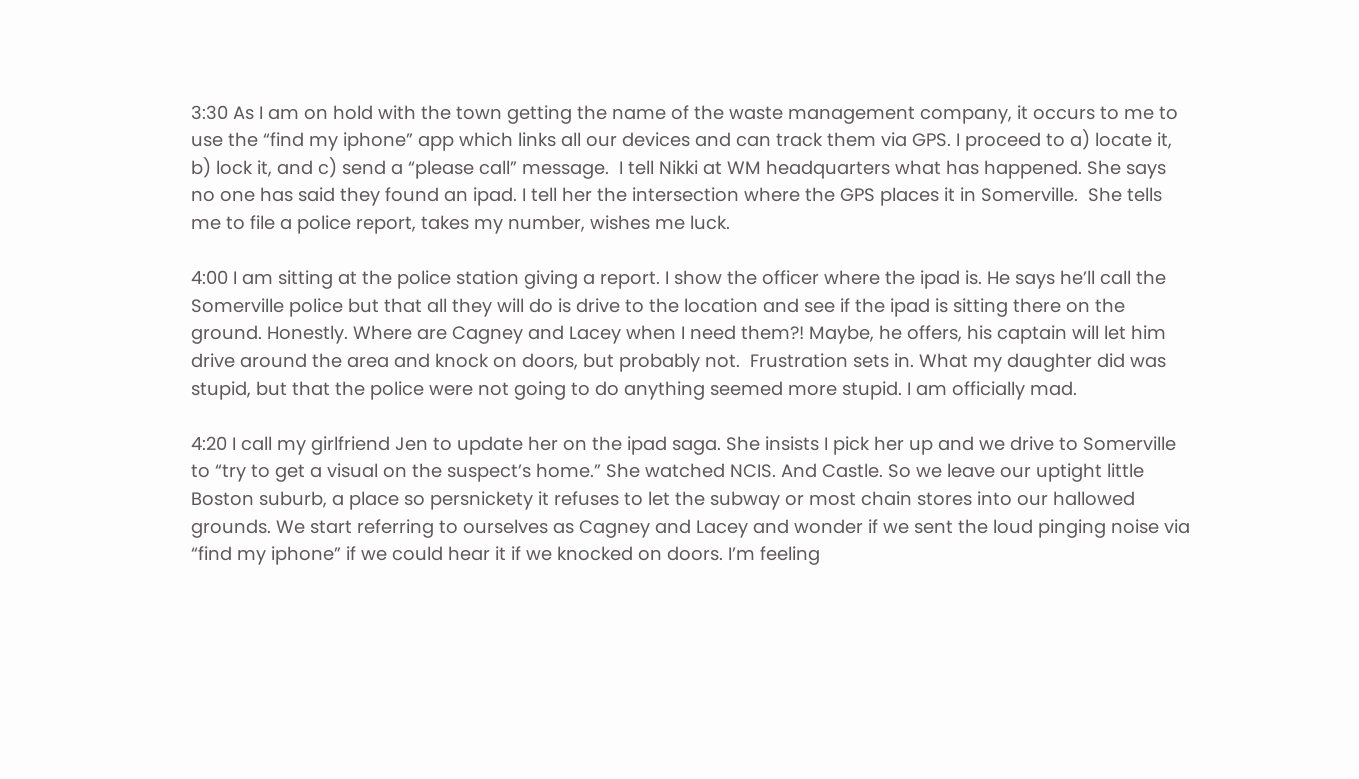3:30 As I am on hold with the town getting the name of the waste management company, it occurs to me to use the “find my iphone” app which links all our devices and can track them via GPS. I proceed to a) locate it, b) lock it, and c) send a “please call” message.  I tell Nikki at WM headquarters what has happened. She says no one has said they found an ipad. I tell her the intersection where the GPS places it in Somerville.  She tells me to file a police report, takes my number, wishes me luck.

4:00 I am sitting at the police station giving a report. I show the officer where the ipad is. He says he’ll call the Somerville police but that all they will do is drive to the location and see if the ipad is sitting there on the ground. Honestly. Where are Cagney and Lacey when I need them?! Maybe, he offers, his captain will let him drive around the area and knock on doors, but probably not.  Frustration sets in. What my daughter did was stupid, but that the police were not going to do anything seemed more stupid. I am officially mad.

4:20 I call my girlfriend Jen to update her on the ipad saga. She insists I pick her up and we drive to Somerville to “try to get a visual on the suspect’s home.” She watched NCIS. And Castle. So we leave our uptight little Boston suburb, a place so persnickety it refuses to let the subway or most chain stores into our hallowed grounds. We start referring to ourselves as Cagney and Lacey and wonder if we sent the loud pinging noise via “find my iphone” if we could hear it if we knocked on doors. I’m feeling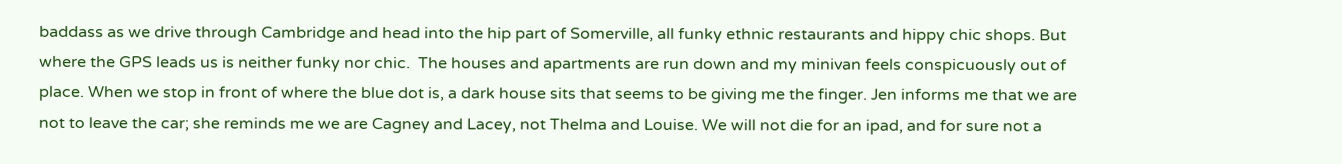baddass as we drive through Cambridge and head into the hip part of Somerville, all funky ethnic restaurants and hippy chic shops. But where the GPS leads us is neither funky nor chic.  The houses and apartments are run down and my minivan feels conspicuously out of place. When we stop in front of where the blue dot is, a dark house sits that seems to be giving me the finger. Jen informs me that we are not to leave the car; she reminds me we are Cagney and Lacey, not Thelma and Louise. We will not die for an ipad, and for sure not a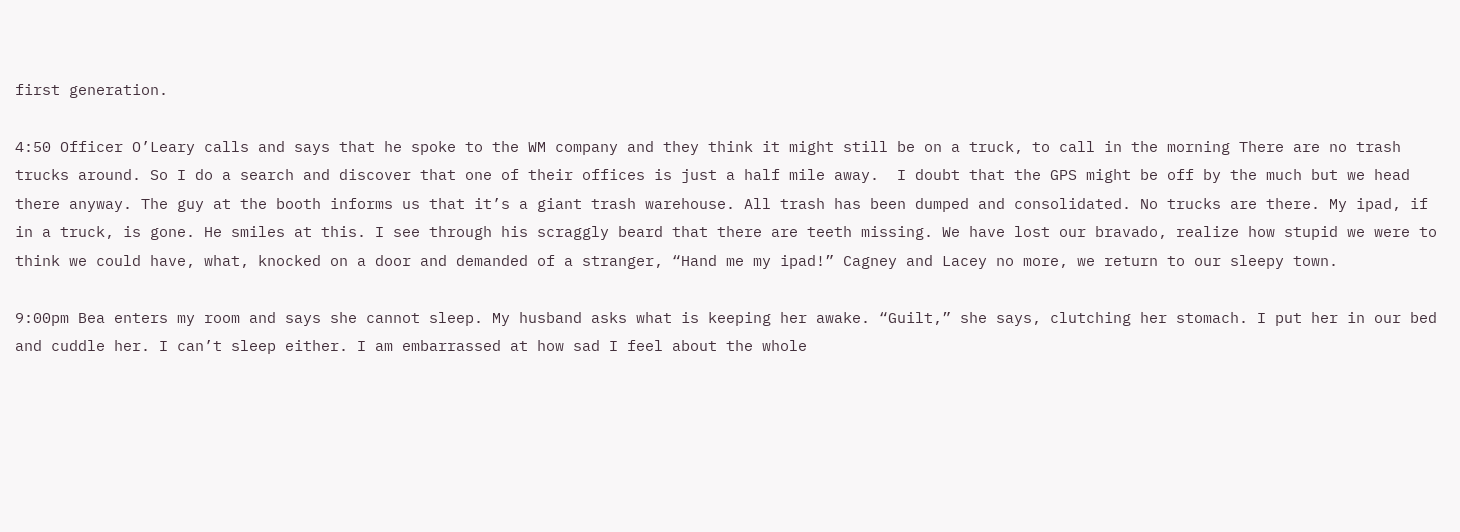first generation.

4:50 Officer O’Leary calls and says that he spoke to the WM company and they think it might still be on a truck, to call in the morning There are no trash trucks around. So I do a search and discover that one of their offices is just a half mile away.  I doubt that the GPS might be off by the much but we head there anyway. The guy at the booth informs us that it’s a giant trash warehouse. All trash has been dumped and consolidated. No trucks are there. My ipad, if in a truck, is gone. He smiles at this. I see through his scraggly beard that there are teeth missing. We have lost our bravado, realize how stupid we were to think we could have, what, knocked on a door and demanded of a stranger, “Hand me my ipad!” Cagney and Lacey no more, we return to our sleepy town.

9:00pm Bea enters my room and says she cannot sleep. My husband asks what is keeping her awake. “Guilt,” she says, clutching her stomach. I put her in our bed and cuddle her. I can’t sleep either. I am embarrassed at how sad I feel about the whole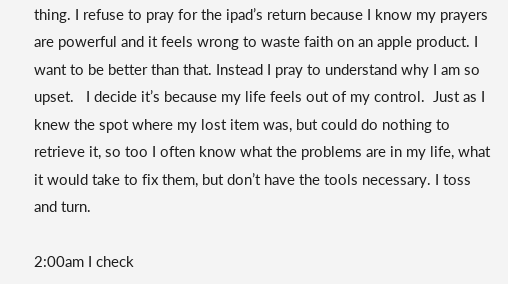thing. I refuse to pray for the ipad’s return because I know my prayers are powerful and it feels wrong to waste faith on an apple product. I want to be better than that. Instead I pray to understand why I am so upset.   I decide it’s because my life feels out of my control.  Just as I knew the spot where my lost item was, but could do nothing to retrieve it, so too I often know what the problems are in my life, what it would take to fix them, but don’t have the tools necessary. I toss and turn.

2:00am I check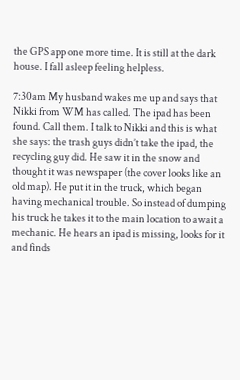the GPS app one more time. It is still at the dark house. I fall asleep feeling helpless.

7:30am My husband wakes me up and says that Nikki from WM has called. The ipad has been found. Call them. I talk to Nikki and this is what she says: the trash guys didn’t take the ipad, the recycling guy did. He saw it in the snow and thought it was newspaper (the cover looks like an old map). He put it in the truck, which began having mechanical trouble. So instead of dumping his truck he takes it to the main location to await a mechanic. He hears an ipad is missing, looks for it and finds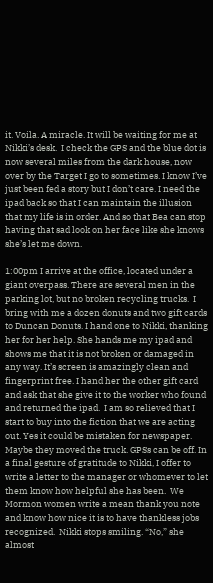it. Voila. A miracle. It will be waiting for me at Nikki’s desk.  I check the GPS and the blue dot is now several miles from the dark house, now over by the Target I go to sometimes. I know I’ve just been fed a story but I don’t care. I need the ipad back so that I can maintain the illusion that my life is in order. And so that Bea can stop having that sad look on her face like she knows she’s let me down.

1:00pm I arrive at the office, located under a giant overpass. There are several men in the parking lot, but no broken recycling trucks.  I bring with me a dozen donuts and two gift cards to Duncan Donuts. I hand one to Nikki, thanking her for her help. She hands me my ipad and shows me that it is not broken or damaged in any way. It’s screen is amazingly clean and fingerprint free. I hand her the other gift card and ask that she give it to the worker who found and returned the ipad.  I am so relieved that I start to buy into the fiction that we are acting out. Yes it could be mistaken for newspaper. Maybe they moved the truck. GPSs can be off. In a final gesture of gratitude to Nikki, I offer to write a letter to the manager or whomever to let them know how helpful she has been.  We Mormon women write a mean thank you note and know how nice it is to have thankless jobs recognized.  Nikki stops smiling. “No,” she almost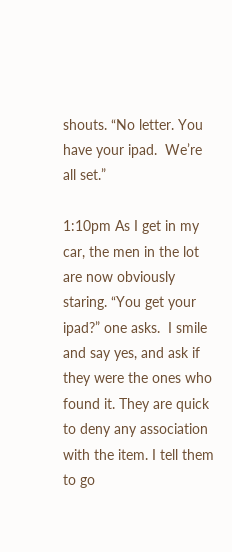shouts. “No letter. You have your ipad.  We’re all set.”

1:10pm As I get in my car, the men in the lot are now obviously staring. “You get your ipad?” one asks.  I smile and say yes, and ask if they were the ones who found it. They are quick to deny any association with the item. I tell them to go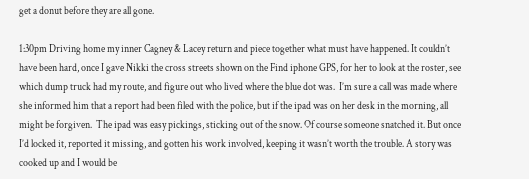get a donut before they are all gone.

1:30pm Driving home my inner Cagney & Lacey return and piece together what must have happened. It couldn’t have been hard, once I gave Nikki the cross streets shown on the Find iphone GPS, for her to look at the roster, see which dump truck had my route, and figure out who lived where the blue dot was.  I’m sure a call was made where she informed him that a report had been filed with the police, but if the ipad was on her desk in the morning, all might be forgiven.  The ipad was easy pickings, sticking out of the snow. Of course someone snatched it. But once I’d locked it, reported it missing, and gotten his work involved, keeping it wasn’t worth the trouble. A story was cooked up and I would be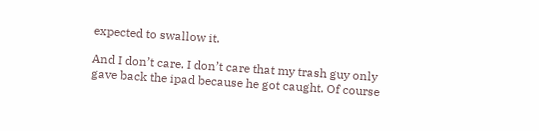expected to swallow it.

And I don’t care. I don’t care that my trash guy only gave back the ipad because he got caught. Of course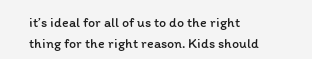it’s ideal for all of us to do the right thing for the right reason. Kids should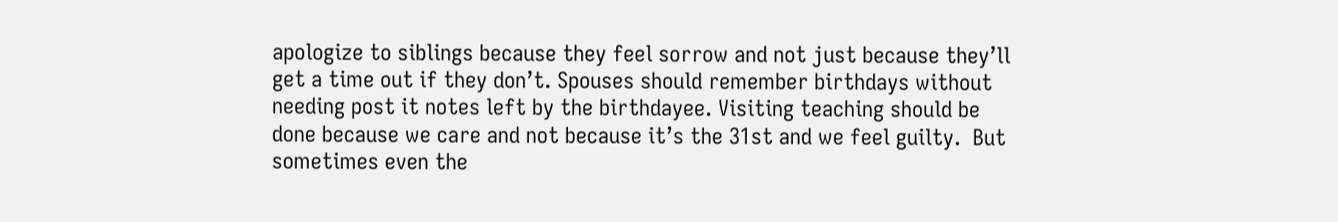apologize to siblings because they feel sorrow and not just because they’ll get a time out if they don’t. Spouses should remember birthdays without needing post it notes left by the birthdayee. Visiting teaching should be done because we care and not because it’s the 31st and we feel guilty.  But sometimes even the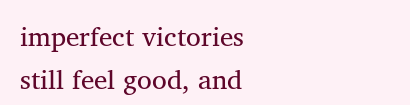imperfect victories still feel good, and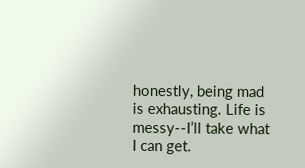honestly, being mad is exhausting. Life is messy--I’ll take what I can get.